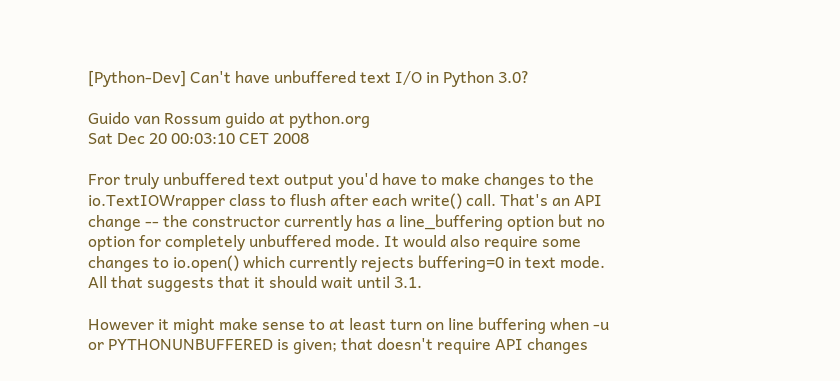[Python-Dev] Can't have unbuffered text I/O in Python 3.0?

Guido van Rossum guido at python.org
Sat Dec 20 00:03:10 CET 2008

Fror truly unbuffered text output you'd have to make changes to the
io.TextIOWrapper class to flush after each write() call. That's an API
change -- the constructor currently has a line_buffering option but no
option for completely unbuffered mode. It would also require some
changes to io.open() which currently rejects buffering=0 in text mode.
All that suggests that it should wait until 3.1.

However it might make sense to at least turn on line buffering when -u
or PYTHONUNBUFFERED is given; that doesn't require API changes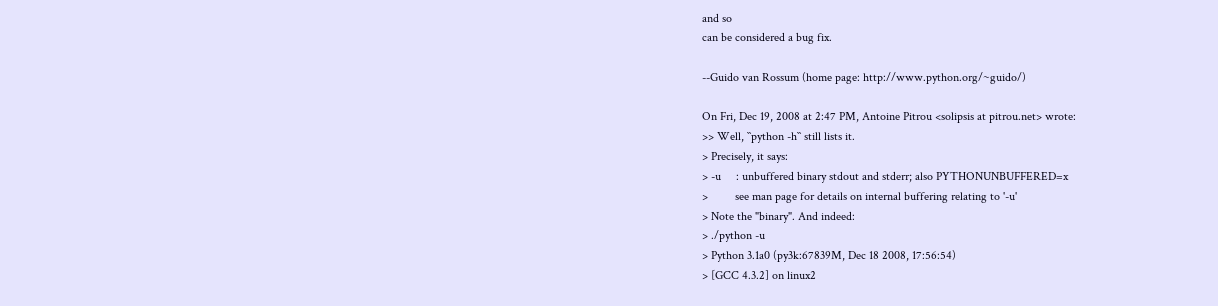and so
can be considered a bug fix.

--Guido van Rossum (home page: http://www.python.org/~guido/)

On Fri, Dec 19, 2008 at 2:47 PM, Antoine Pitrou <solipsis at pitrou.net> wrote:
>> Well, ``python -h`` still lists it.
> Precisely, it says:
> -u     : unbuffered binary stdout and stderr; also PYTHONUNBUFFERED=x
>         see man page for details on internal buffering relating to '-u'
> Note the "binary". And indeed:
> ./python -u
> Python 3.1a0 (py3k:67839M, Dec 18 2008, 17:56:54)
> [GCC 4.3.2] on linux2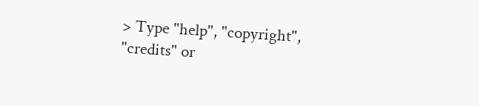> Type "help", "copyright", "credits" or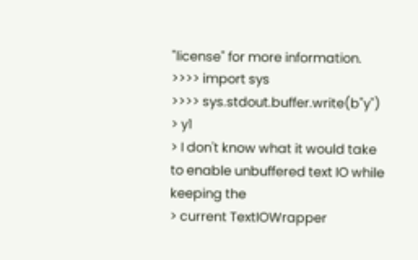"license" for more information.
>>>> import sys
>>>> sys.stdout.buffer.write(b"y")
> y1
> I don't know what it would take to enable unbuffered text IO while keeping the
> current TextIOWrapper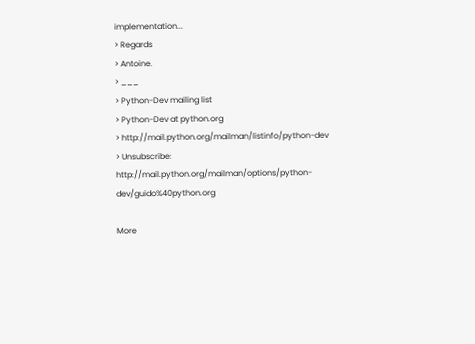implementation...
> Regards
> Antoine.
> ___
> Python-Dev mailing list
> Python-Dev at python.org
> http://mail.python.org/mailman/listinfo/python-dev
> Unsubscribe: http://mail.python.org/mailman/options/python-dev/guido%40python.org

More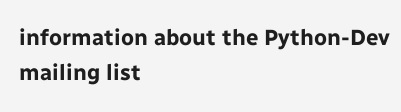information about the Python-Dev mailing list